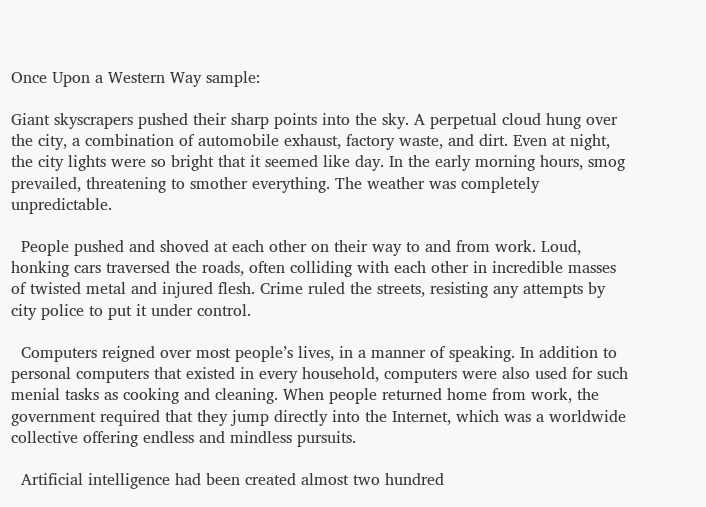Once Upon a Western Way sample:

Giant skyscrapers pushed their sharp points into the sky. A perpetual cloud hung over the city, a combination of automobile exhaust, factory waste, and dirt. Even at night, the city lights were so bright that it seemed like day. In the early morning hours, smog prevailed, threatening to smother everything. The weather was completely unpredictable.

  People pushed and shoved at each other on their way to and from work. Loud, honking cars traversed the roads, often colliding with each other in incredible masses of twisted metal and injured flesh. Crime ruled the streets, resisting any attempts by city police to put it under control.

  Computers reigned over most people’s lives, in a manner of speaking. In addition to personal computers that existed in every household, computers were also used for such menial tasks as cooking and cleaning. When people returned home from work, the government required that they jump directly into the Internet, which was a worldwide collective offering endless and mindless pursuits.

  Artificial intelligence had been created almost two hundred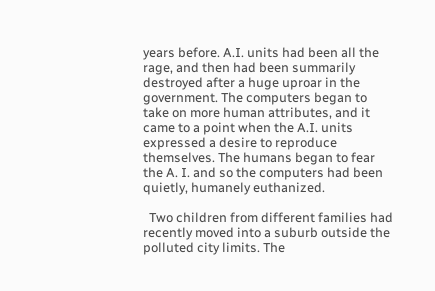years before. A.I. units had been all the rage, and then had been summarily destroyed after a huge uproar in the government. The computers began to take on more human attributes, and it came to a point when the A.I. units expressed a desire to reproduce themselves. The humans began to fear the A. I. and so the computers had been quietly, humanely euthanized.

  Two children from different families had recently moved into a suburb outside the polluted city limits. The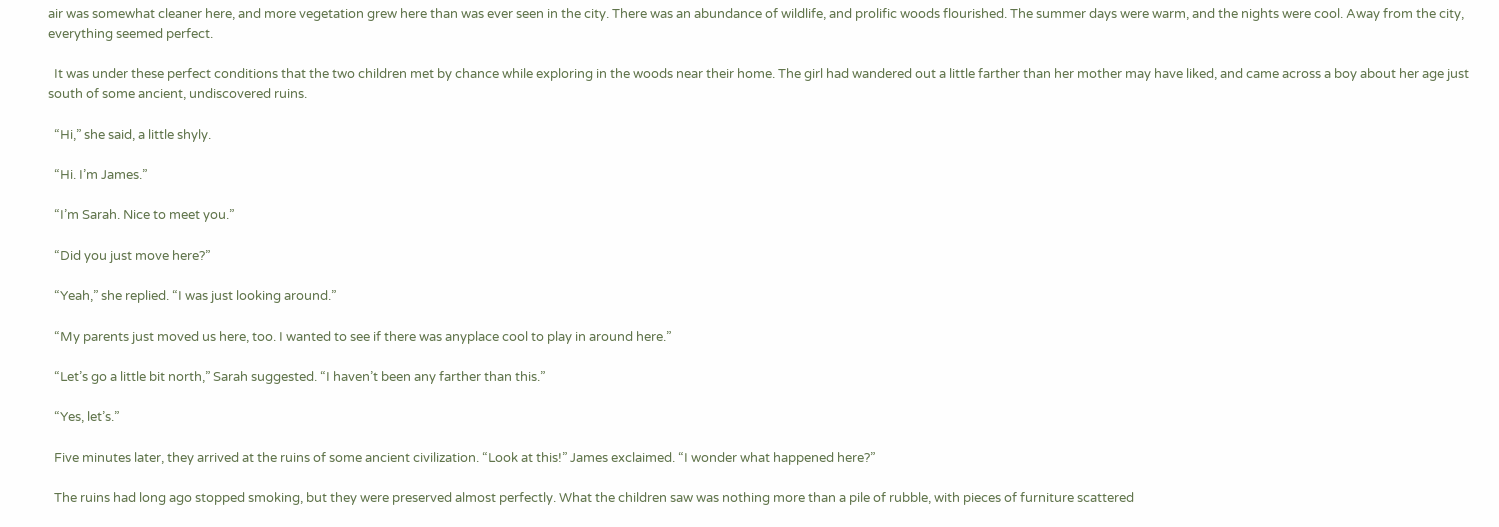air was somewhat cleaner here, and more vegetation grew here than was ever seen in the city. There was an abundance of wildlife, and prolific woods flourished. The summer days were warm, and the nights were cool. Away from the city, everything seemed perfect.

  It was under these perfect conditions that the two children met by chance while exploring in the woods near their home. The girl had wandered out a little farther than her mother may have liked, and came across a boy about her age just south of some ancient, undiscovered ruins.

  “Hi,” she said, a little shyly.

  “Hi. I’m James.”

  “I’m Sarah. Nice to meet you.”

  “Did you just move here?”

  “Yeah,” she replied. “I was just looking around.”

  “My parents just moved us here, too. I wanted to see if there was anyplace cool to play in around here.”

  “Let’s go a little bit north,” Sarah suggested. “I haven’t been any farther than this.”

  “Yes, let’s.”

  Five minutes later, they arrived at the ruins of some ancient civilization. “Look at this!” James exclaimed. “I wonder what happened here?”

  The ruins had long ago stopped smoking, but they were preserved almost perfectly. What the children saw was nothing more than a pile of rubble, with pieces of furniture scattered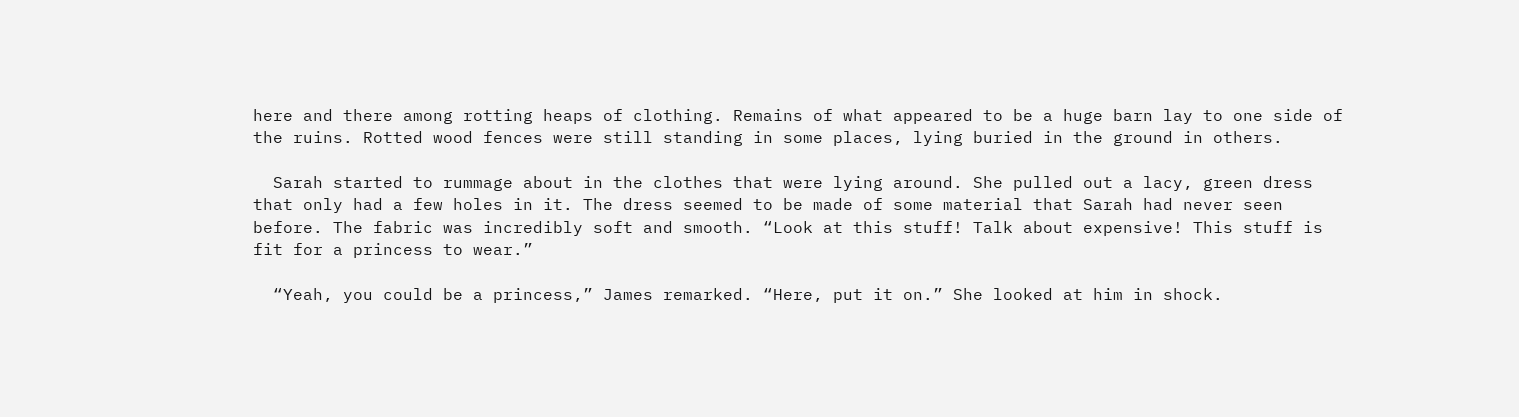here and there among rotting heaps of clothing. Remains of what appeared to be a huge barn lay to one side of the ruins. Rotted wood fences were still standing in some places, lying buried in the ground in others.

  Sarah started to rummage about in the clothes that were lying around. She pulled out a lacy, green dress that only had a few holes in it. The dress seemed to be made of some material that Sarah had never seen before. The fabric was incredibly soft and smooth. “Look at this stuff! Talk about expensive! This stuff is fit for a princess to wear.”

  “Yeah, you could be a princess,” James remarked. “Here, put it on.” She looked at him in shock.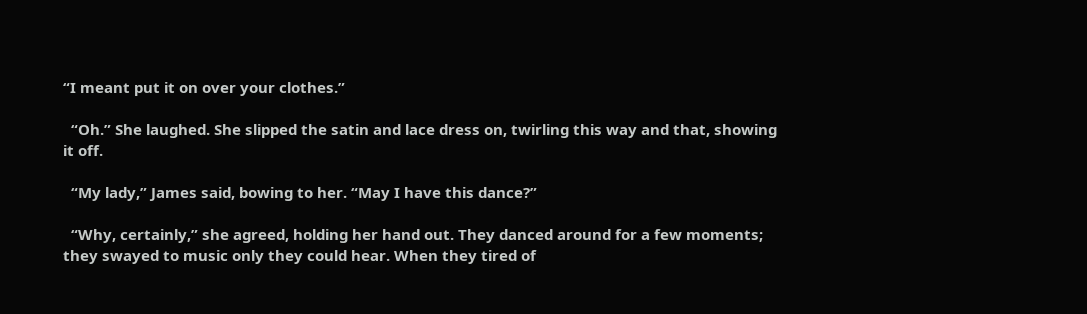“I meant put it on over your clothes.”

  “Oh.” She laughed. She slipped the satin and lace dress on, twirling this way and that, showing it off.

  “My lady,” James said, bowing to her. “May I have this dance?”

  “Why, certainly,” she agreed, holding her hand out. They danced around for a few moments; they swayed to music only they could hear. When they tired of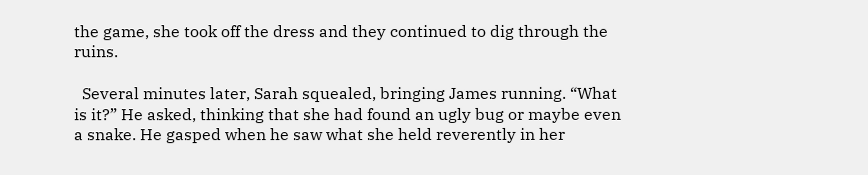the game, she took off the dress and they continued to dig through the ruins.

  Several minutes later, Sarah squealed, bringing James running. “What is it?” He asked, thinking that she had found an ugly bug or maybe even a snake. He gasped when he saw what she held reverently in her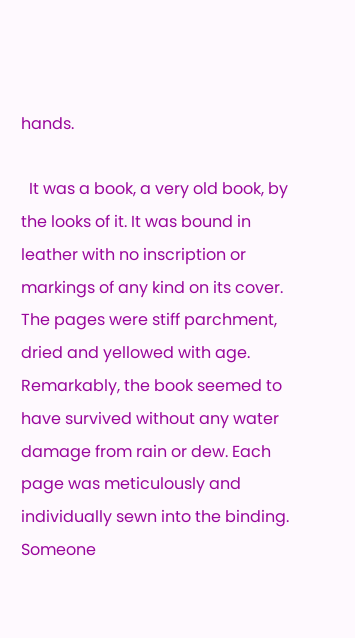hands.

  It was a book, a very old book, by the looks of it. It was bound in leather with no inscription or markings of any kind on its cover. The pages were stiff parchment, dried and yellowed with age. Remarkably, the book seemed to have survived without any water damage from rain or dew. Each page was meticulously and individually sewn into the binding. Someone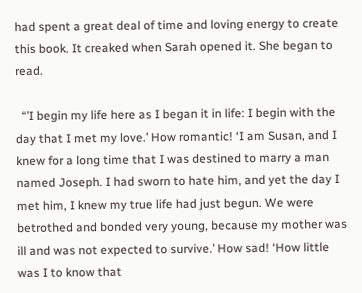had spent a great deal of time and loving energy to create this book. It creaked when Sarah opened it. She began to read.

  “’I begin my life here as I began it in life: I begin with the day that I met my love.’ How romantic! ‘I am Susan, and I knew for a long time that I was destined to marry a man named Joseph. I had sworn to hate him, and yet the day I met him, I knew my true life had just begun. We were betrothed and bonded very young, because my mother was ill and was not expected to survive.’ How sad! ‘How little was I to know that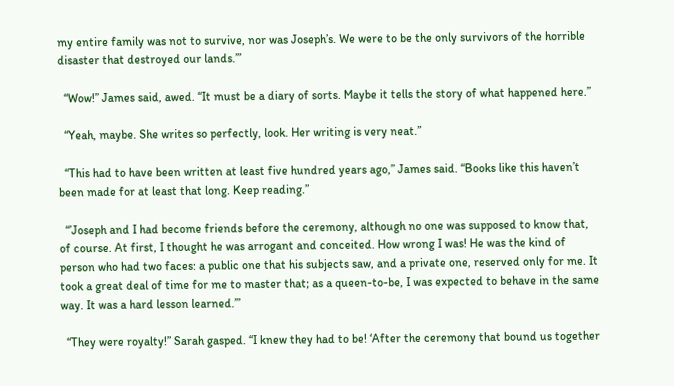my entire family was not to survive, nor was Joseph’s. We were to be the only survivors of the horrible disaster that destroyed our lands.’”

  “Wow!” James said, awed. “It must be a diary of sorts. Maybe it tells the story of what happened here.”

  “Yeah, maybe. She writes so perfectly, look. Her writing is very neat.”

  “This had to have been written at least five hundred years ago,” James said. “Books like this haven’t been made for at least that long. Keep reading.”

  “’Joseph and I had become friends before the ceremony, although no one was supposed to know that, of course. At first, I thought he was arrogant and conceited. How wrong I was! He was the kind of person who had two faces: a public one that his subjects saw, and a private one, reserved only for me. It took a great deal of time for me to master that; as a queen-to-be, I was expected to behave in the same way. It was a hard lesson learned.’”

  “They were royalty!” Sarah gasped. “I knew they had to be! ‘After the ceremony that bound us together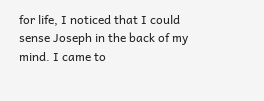for life, I noticed that I could sense Joseph in the back of my mind. I came to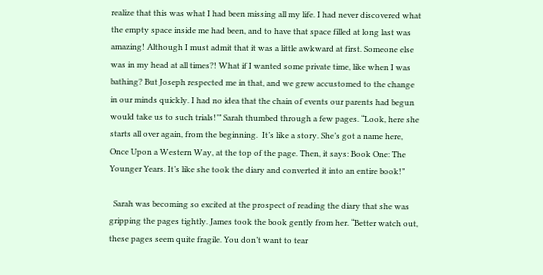realize that this was what I had been missing all my life. I had never discovered what the empty space inside me had been, and to have that space filled at long last was amazing! Although I must admit that it was a little awkward at first. Someone else was in my head at all times?! What if I wanted some private time, like when I was bathing? But Joseph respected me in that, and we grew accustomed to the change in our minds quickly. I had no idea that the chain of events our parents had begun would take us to such trials!’” Sarah thumbed through a few pages. “Look, here she starts all over again, from the beginning.  It’s like a story. She’s got a name here, Once Upon a Western Way, at the top of the page. Then, it says: Book One: The Younger Years. It’s like she took the diary and converted it into an entire book!”

  Sarah was becoming so excited at the prospect of reading the diary that she was gripping the pages tightly. James took the book gently from her. “Better watch out, these pages seem quite fragile. You don’t want to tear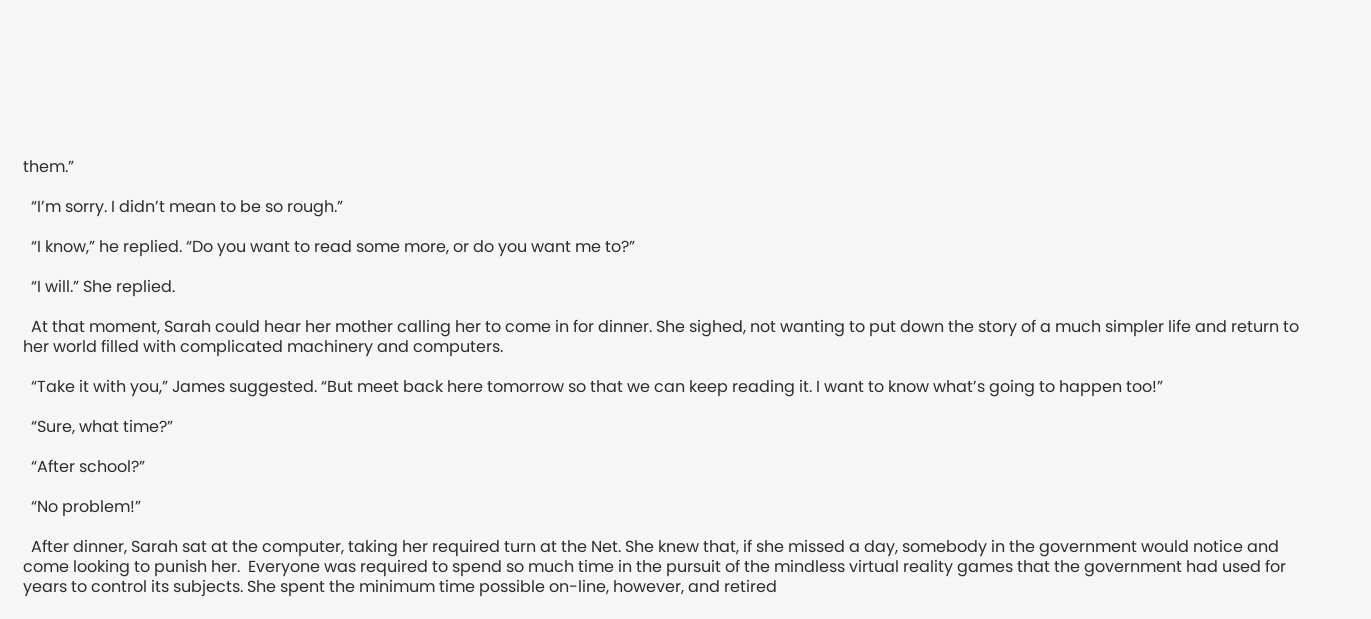them.”

  “I’m sorry. I didn’t mean to be so rough.”

  “I know,” he replied. “Do you want to read some more, or do you want me to?”

  “I will.” She replied.

  At that moment, Sarah could hear her mother calling her to come in for dinner. She sighed, not wanting to put down the story of a much simpler life and return to her world filled with complicated machinery and computers.

  “Take it with you,” James suggested. “But meet back here tomorrow so that we can keep reading it. I want to know what’s going to happen too!”

  “Sure, what time?”

  “After school?”

  “No problem!”

  After dinner, Sarah sat at the computer, taking her required turn at the Net. She knew that, if she missed a day, somebody in the government would notice and come looking to punish her.  Everyone was required to spend so much time in the pursuit of the mindless virtual reality games that the government had used for years to control its subjects. She spent the minimum time possible on-line, however, and retired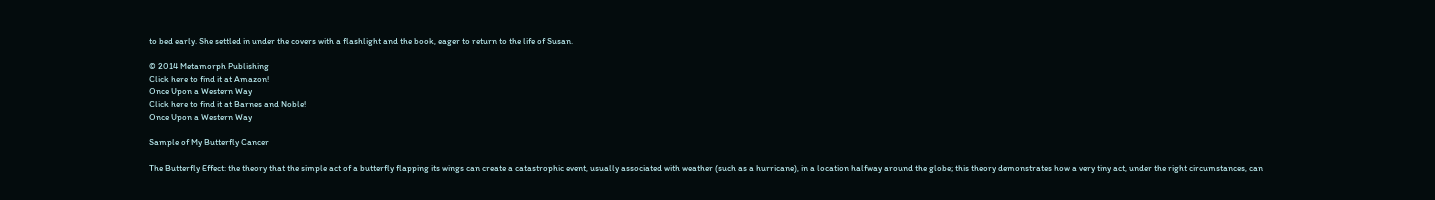to bed early. She settled in under the covers with a flashlight and the book, eager to return to the life of Susan.

© 2014 Metamorph Publishing
Click here to find it at Amazon!
Once Upon a Western Way
Click here to find it at Barnes and Noble!
Once Upon a Western Way

Sample of My Butterfly Cancer

The Butterfly Effect: the theory that the simple act of a butterfly flapping its wings can create a catastrophic event, usually associated with weather (such as a hurricane), in a location halfway around the globe; this theory demonstrates how a very tiny act, under the right circumstances, can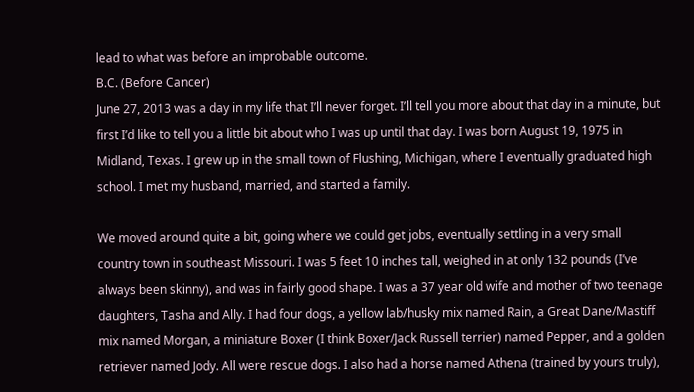lead to what was before an improbable outcome.
B.C. (Before Cancer)
June 27, 2013 was a day in my life that I’ll never forget. I’ll tell you more about that day in a minute, but first I’d like to tell you a little bit about who I was up until that day. I was born August 19, 1975 in Midland, Texas. I grew up in the small town of Flushing, Michigan, where I eventually graduated high school. I met my husband, married, and started a family.

We moved around quite a bit, going where we could get jobs, eventually settling in a very small country town in southeast Missouri. I was 5 feet 10 inches tall, weighed in at only 132 pounds (I’ve always been skinny), and was in fairly good shape. I was a 37 year old wife and mother of two teenage daughters, Tasha and Ally. I had four dogs, a yellow lab/husky mix named Rain, a Great Dane/Mastiff mix named Morgan, a miniature Boxer (I think Boxer/Jack Russell terrier) named Pepper, and a golden retriever named Jody. All were rescue dogs. I also had a horse named Athena (trained by yours truly),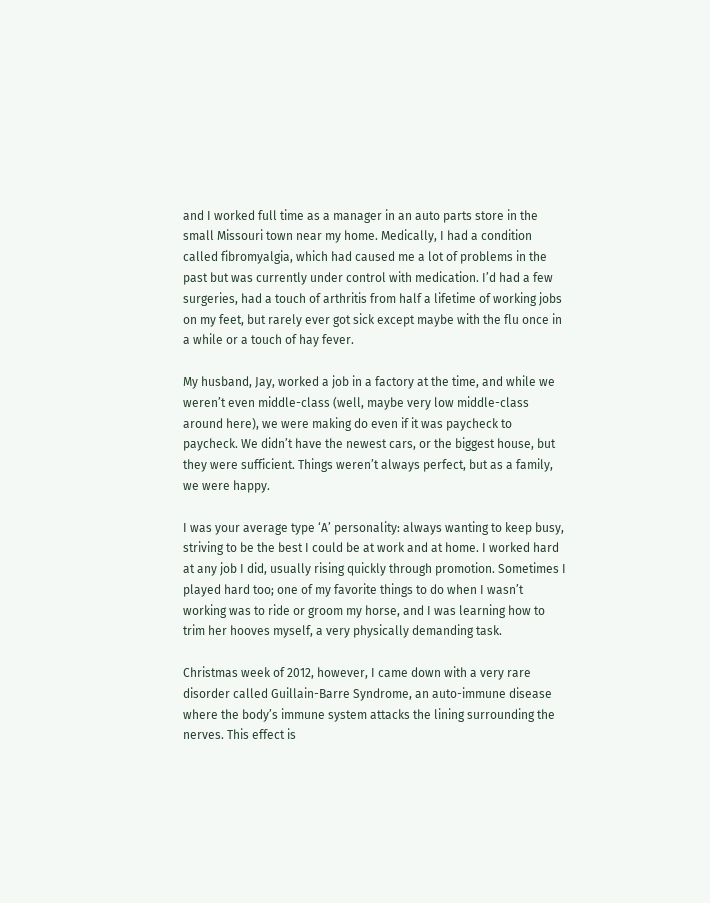and I worked full time as a manager in an auto parts store in the small Missouri town near my home. Medically, I had a condition called fibromyalgia, which had caused me a lot of problems in the past but was currently under control with medication. I’d had a few surgeries, had a touch of arthritis from half a lifetime of working jobs on my feet, but rarely ever got sick except maybe with the flu once in a while or a touch of hay fever.

My husband, Jay, worked a job in a factory at the time, and while we weren’t even middle-class (well, maybe very low middle-class around here), we were making do even if it was paycheck to paycheck. We didn’t have the newest cars, or the biggest house, but they were sufficient. Things weren’t always perfect, but as a family, we were happy.

I was your average type ‘A’ personality: always wanting to keep busy, striving to be the best I could be at work and at home. I worked hard at any job I did, usually rising quickly through promotion. Sometimes I played hard too; one of my favorite things to do when I wasn’t working was to ride or groom my horse, and I was learning how to trim her hooves myself, a very physically demanding task.

Christmas week of 2012, however, I came down with a very rare disorder called Guillain-Barre Syndrome, an auto-immune disease where the body’s immune system attacks the lining surrounding the nerves. This effect is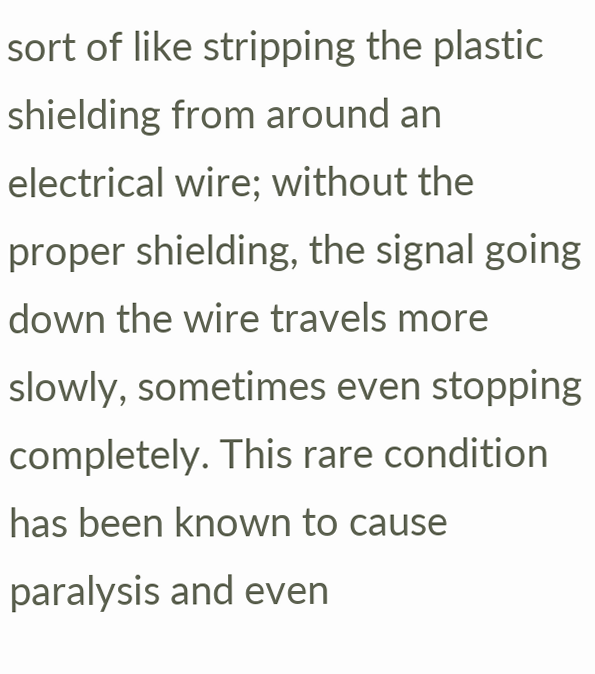sort of like stripping the plastic shielding from around an electrical wire; without the proper shielding, the signal going down the wire travels more slowly, sometimes even stopping completely. This rare condition has been known to cause paralysis and even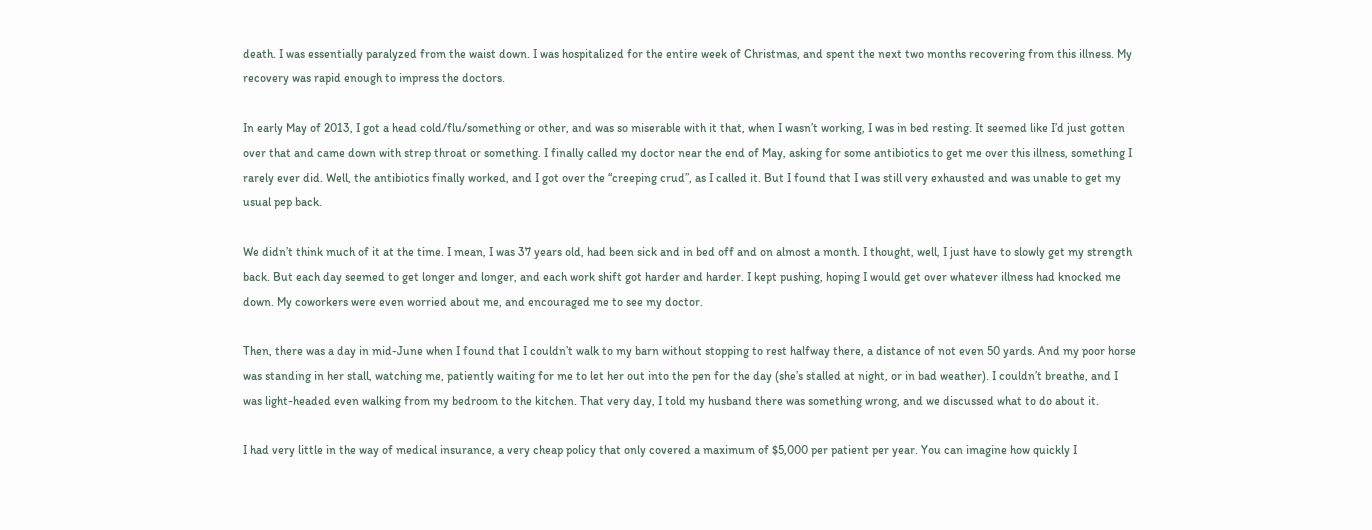death. I was essentially paralyzed from the waist down. I was hospitalized for the entire week of Christmas, and spent the next two months recovering from this illness. My recovery was rapid enough to impress the doctors.

In early May of 2013, I got a head cold/flu/something or other, and was so miserable with it that, when I wasn’t working, I was in bed resting. It seemed like I’d just gotten over that and came down with strep throat or something. I finally called my doctor near the end of May, asking for some antibiotics to get me over this illness, something I rarely ever did. Well, the antibiotics finally worked, and I got over the “creeping crud”, as I called it. But I found that I was still very exhausted and was unable to get my usual pep back.

We didn’t think much of it at the time. I mean, I was 37 years old, had been sick and in bed off and on almost a month. I thought, well, I just have to slowly get my strength back. But each day seemed to get longer and longer, and each work shift got harder and harder. I kept pushing, hoping I would get over whatever illness had knocked me down. My coworkers were even worried about me, and encouraged me to see my doctor.

Then, there was a day in mid-June when I found that I couldn’t walk to my barn without stopping to rest halfway there, a distance of not even 50 yards. And my poor horse was standing in her stall, watching me, patiently waiting for me to let her out into the pen for the day (she’s stalled at night, or in bad weather). I couldn’t breathe, and I was light-headed even walking from my bedroom to the kitchen. That very day, I told my husband there was something wrong, and we discussed what to do about it.

I had very little in the way of medical insurance, a very cheap policy that only covered a maximum of $5,000 per patient per year. You can imagine how quickly I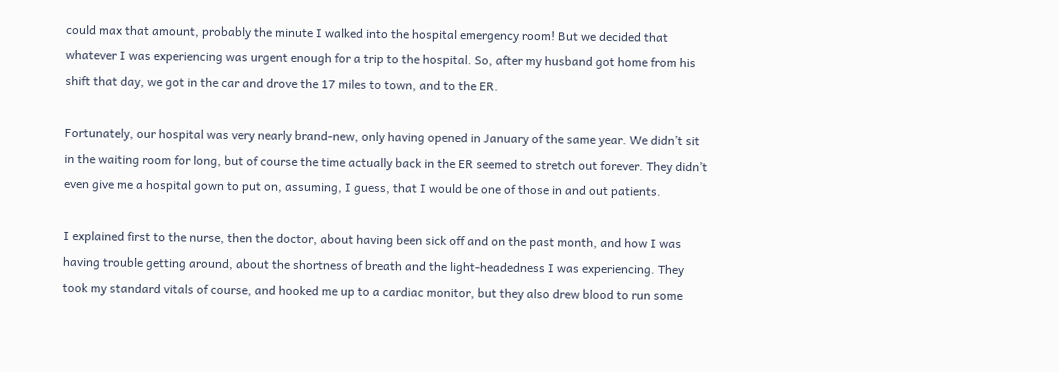could max that amount, probably the minute I walked into the hospital emergency room! But we decided that whatever I was experiencing was urgent enough for a trip to the hospital. So, after my husband got home from his shift that day, we got in the car and drove the 17 miles to town, and to the ER.

Fortunately, our hospital was very nearly brand-new, only having opened in January of the same year. We didn’t sit in the waiting room for long, but of course the time actually back in the ER seemed to stretch out forever. They didn’t even give me a hospital gown to put on, assuming, I guess, that I would be one of those in and out patients.

I explained first to the nurse, then the doctor, about having been sick off and on the past month, and how I was having trouble getting around, about the shortness of breath and the light-headedness I was experiencing. They took my standard vitals of course, and hooked me up to a cardiac monitor, but they also drew blood to run some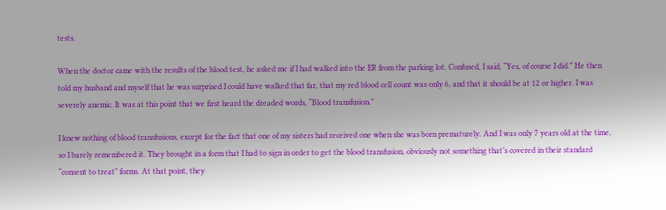tests.

When the doctor came with the results of the blood test, he asked me if I had walked into the ER from the parking lot. Confused, I said, “Yes, of course I did.” He then told my husband and myself that he was surprised I could have walked that far, that my red blood cell count was only 6, and that it should be at 12 or higher. I was severely anemic. It was at this point that we first heard the dreaded words, “Blood transfusion.”

I knew nothing of blood transfusions, except for the fact that one of my sisters had received one when she was born prematurely. And I was only 7 years old at the time, so I barely remembered it. They brought in a form that I had to sign in order to get the blood transfusion, obviously not something that’s covered in their standard “consent to treat” forms. At that point, they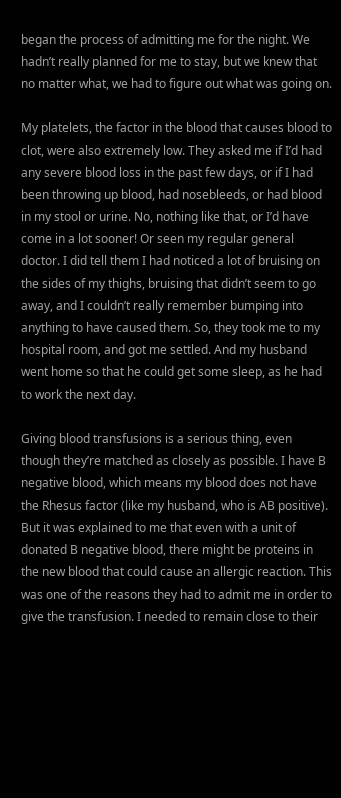began the process of admitting me for the night. We hadn’t really planned for me to stay, but we knew that no matter what, we had to figure out what was going on.

My platelets, the factor in the blood that causes blood to clot, were also extremely low. They asked me if I’d had any severe blood loss in the past few days, or if I had been throwing up blood, had nosebleeds, or had blood in my stool or urine. No, nothing like that, or I’d have come in a lot sooner! Or seen my regular general doctor. I did tell them I had noticed a lot of bruising on the sides of my thighs, bruising that didn’t seem to go away, and I couldn’t really remember bumping into anything to have caused them. So, they took me to my hospital room, and got me settled. And my husband went home so that he could get some sleep, as he had to work the next day.

Giving blood transfusions is a serious thing, even though they’re matched as closely as possible. I have B negative blood, which means my blood does not have the Rhesus factor (like my husband, who is AB positive). But it was explained to me that even with a unit of donated B negative blood, there might be proteins in the new blood that could cause an allergic reaction. This was one of the reasons they had to admit me in order to give the transfusion. I needed to remain close to their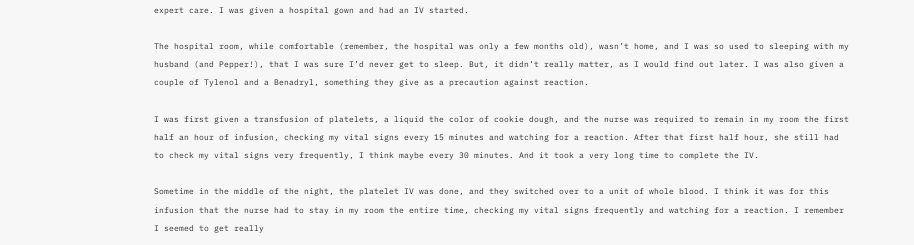expert care. I was given a hospital gown and had an IV started.

The hospital room, while comfortable (remember, the hospital was only a few months old), wasn’t home, and I was so used to sleeping with my husband (and Pepper!), that I was sure I’d never get to sleep. But, it didn’t really matter, as I would find out later. I was also given a couple of Tylenol and a Benadryl, something they give as a precaution against reaction.

I was first given a transfusion of platelets, a liquid the color of cookie dough, and the nurse was required to remain in my room the first half an hour of infusion, checking my vital signs every 15 minutes and watching for a reaction. After that first half hour, she still had to check my vital signs very frequently, I think maybe every 30 minutes. And it took a very long time to complete the IV.

Sometime in the middle of the night, the platelet IV was done, and they switched over to a unit of whole blood. I think it was for this infusion that the nurse had to stay in my room the entire time, checking my vital signs frequently and watching for a reaction. I remember I seemed to get really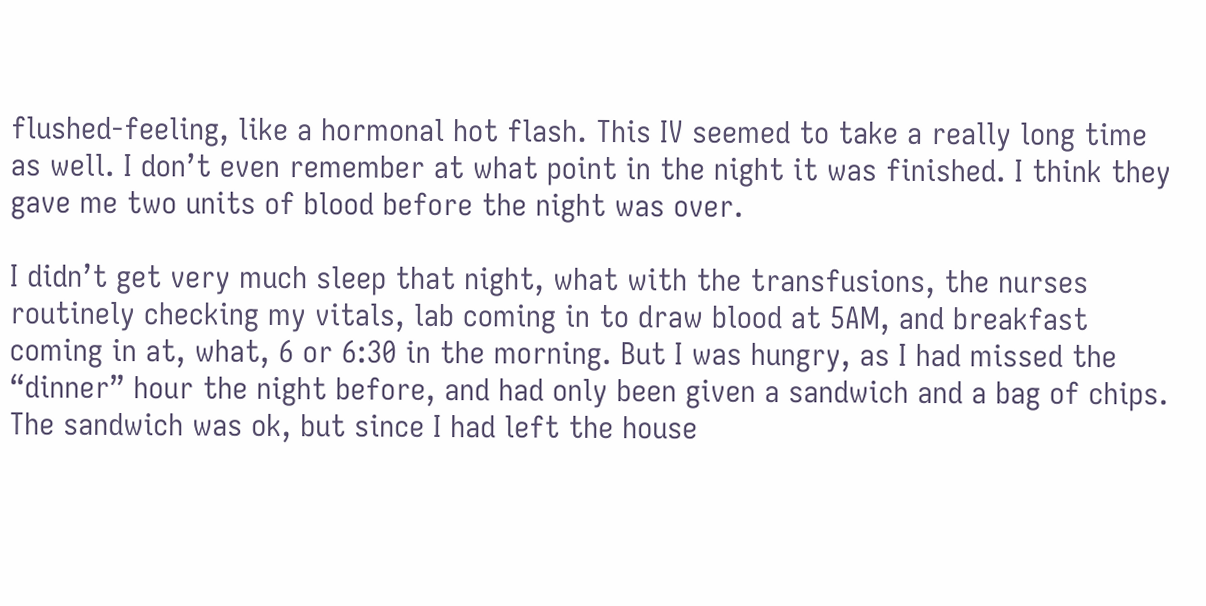flushed-feeling, like a hormonal hot flash. This IV seemed to take a really long time as well. I don’t even remember at what point in the night it was finished. I think they gave me two units of blood before the night was over.

I didn’t get very much sleep that night, what with the transfusions, the nurses routinely checking my vitals, lab coming in to draw blood at 5AM, and breakfast coming in at, what, 6 or 6:30 in the morning. But I was hungry, as I had missed the “dinner” hour the night before, and had only been given a sandwich and a bag of chips. The sandwich was ok, but since I had left the house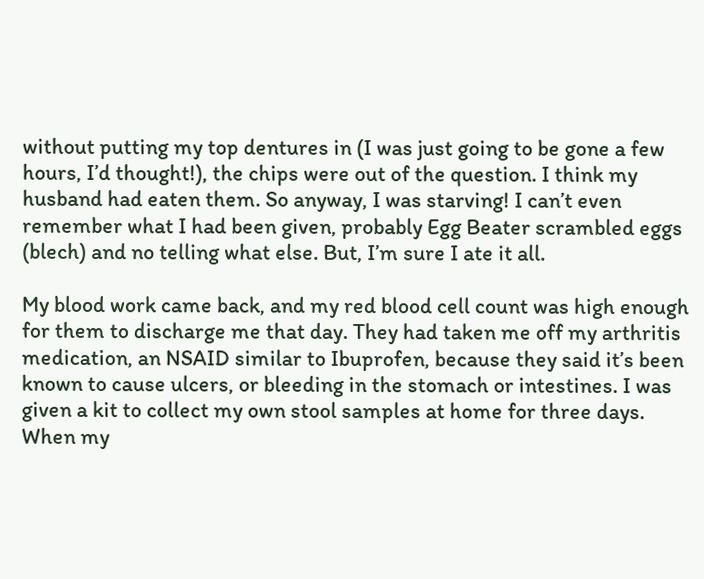without putting my top dentures in (I was just going to be gone a few hours, I’d thought!), the chips were out of the question. I think my husband had eaten them. So anyway, I was starving! I can’t even remember what I had been given, probably Egg Beater scrambled eggs (blech) and no telling what else. But, I’m sure I ate it all.

My blood work came back, and my red blood cell count was high enough for them to discharge me that day. They had taken me off my arthritis medication, an NSAID similar to Ibuprofen, because they said it’s been known to cause ulcers, or bleeding in the stomach or intestines. I was given a kit to collect my own stool samples at home for three days. When my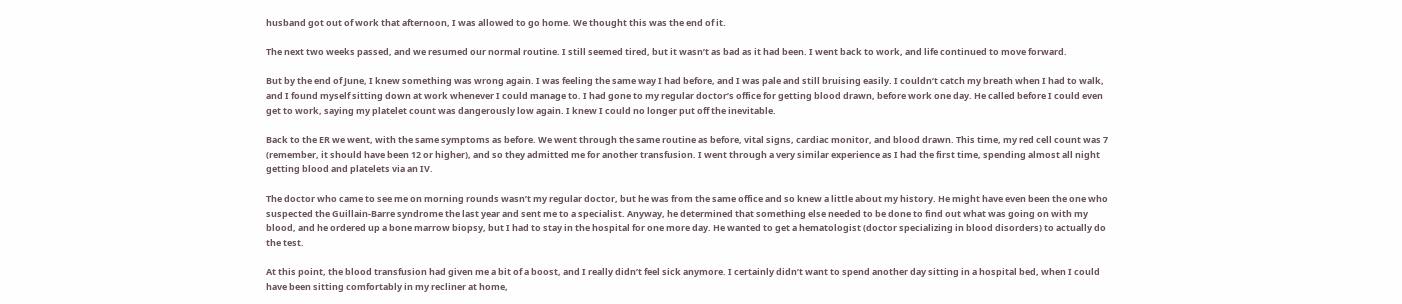husband got out of work that afternoon, I was allowed to go home. We thought this was the end of it.

The next two weeks passed, and we resumed our normal routine. I still seemed tired, but it wasn’t as bad as it had been. I went back to work, and life continued to move forward.

But by the end of June, I knew something was wrong again. I was feeling the same way I had before, and I was pale and still bruising easily. I couldn’t catch my breath when I had to walk, and I found myself sitting down at work whenever I could manage to. I had gone to my regular doctor’s office for getting blood drawn, before work one day. He called before I could even get to work, saying my platelet count was dangerously low again. I knew I could no longer put off the inevitable.

Back to the ER we went, with the same symptoms as before. We went through the same routine as before, vital signs, cardiac monitor, and blood drawn. This time, my red cell count was 7 (remember, it should have been 12 or higher), and so they admitted me for another transfusion. I went through a very similar experience as I had the first time, spending almost all night getting blood and platelets via an IV.

The doctor who came to see me on morning rounds wasn’t my regular doctor, but he was from the same office and so knew a little about my history. He might have even been the one who suspected the Guillain-Barre syndrome the last year and sent me to a specialist. Anyway, he determined that something else needed to be done to find out what was going on with my blood, and he ordered up a bone marrow biopsy, but I had to stay in the hospital for one more day. He wanted to get a hematologist (doctor specializing in blood disorders) to actually do the test.

At this point, the blood transfusion had given me a bit of a boost, and I really didn’t feel sick anymore. I certainly didn’t want to spend another day sitting in a hospital bed, when I could have been sitting comfortably in my recliner at home,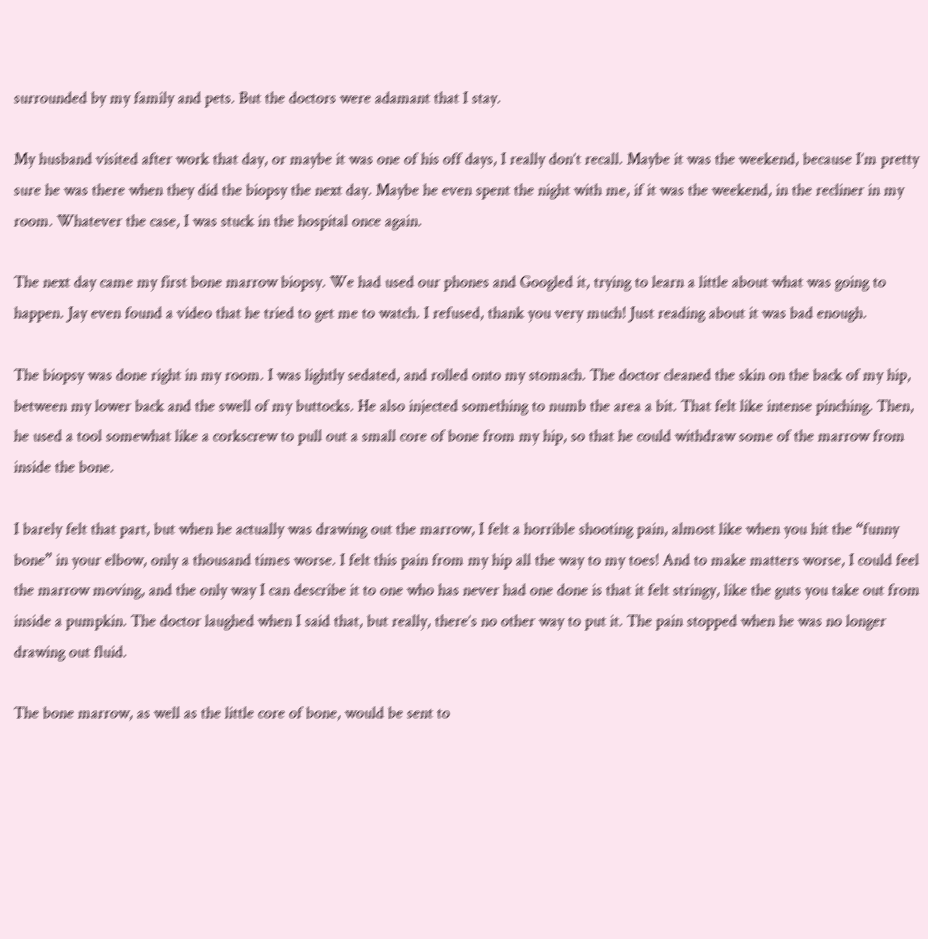surrounded by my family and pets. But the doctors were adamant that I stay.

My husband visited after work that day, or maybe it was one of his off days, I really don’t recall. Maybe it was the weekend, because I’m pretty sure he was there when they did the biopsy the next day. Maybe he even spent the night with me, if it was the weekend, in the recliner in my room. Whatever the case, I was stuck in the hospital once again.

The next day came my first bone marrow biopsy. We had used our phones and Googled it, trying to learn a little about what was going to happen. Jay even found a video that he tried to get me to watch. I refused, thank you very much! Just reading about it was bad enough.

The biopsy was done right in my room. I was lightly sedated, and rolled onto my stomach. The doctor cleaned the skin on the back of my hip, between my lower back and the swell of my buttocks. He also injected something to numb the area a bit. That felt like intense pinching. Then, he used a tool somewhat like a corkscrew to pull out a small core of bone from my hip, so that he could withdraw some of the marrow from inside the bone.

I barely felt that part, but when he actually was drawing out the marrow, I felt a horrible shooting pain, almost like when you hit the “funny bone” in your elbow, only a thousand times worse. I felt this pain from my hip all the way to my toes! And to make matters worse, I could feel the marrow moving, and the only way I can describe it to one who has never had one done is that it felt stringy, like the guts you take out from inside a pumpkin. The doctor laughed when I said that, but really, there’s no other way to put it. The pain stopped when he was no longer drawing out fluid.

The bone marrow, as well as the little core of bone, would be sent to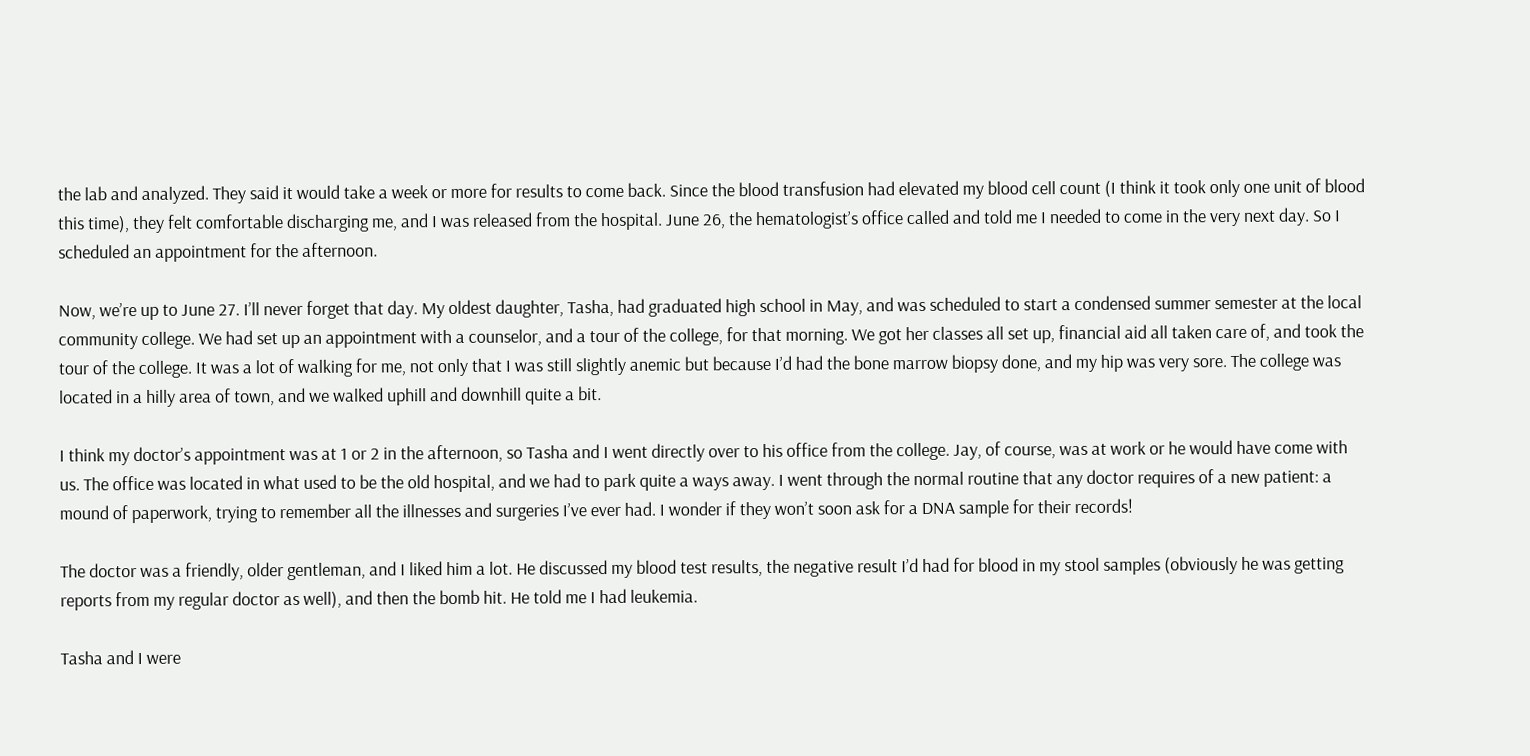the lab and analyzed. They said it would take a week or more for results to come back. Since the blood transfusion had elevated my blood cell count (I think it took only one unit of blood this time), they felt comfortable discharging me, and I was released from the hospital. June 26, the hematologist’s office called and told me I needed to come in the very next day. So I scheduled an appointment for the afternoon.

Now, we’re up to June 27. I’ll never forget that day. My oldest daughter, Tasha, had graduated high school in May, and was scheduled to start a condensed summer semester at the local community college. We had set up an appointment with a counselor, and a tour of the college, for that morning. We got her classes all set up, financial aid all taken care of, and took the tour of the college. It was a lot of walking for me, not only that I was still slightly anemic but because I’d had the bone marrow biopsy done, and my hip was very sore. The college was located in a hilly area of town, and we walked uphill and downhill quite a bit.

I think my doctor’s appointment was at 1 or 2 in the afternoon, so Tasha and I went directly over to his office from the college. Jay, of course, was at work or he would have come with us. The office was located in what used to be the old hospital, and we had to park quite a ways away. I went through the normal routine that any doctor requires of a new patient: a mound of paperwork, trying to remember all the illnesses and surgeries I’ve ever had. I wonder if they won’t soon ask for a DNA sample for their records!

The doctor was a friendly, older gentleman, and I liked him a lot. He discussed my blood test results, the negative result I’d had for blood in my stool samples (obviously he was getting reports from my regular doctor as well), and then the bomb hit. He told me I had leukemia.

Tasha and I were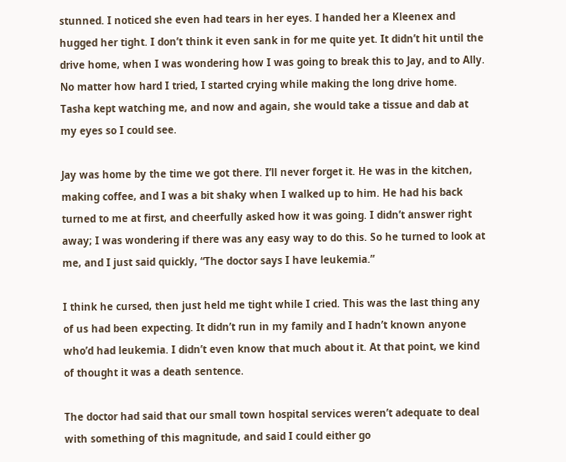stunned. I noticed she even had tears in her eyes. I handed her a Kleenex and hugged her tight. I don’t think it even sank in for me quite yet. It didn’t hit until the drive home, when I was wondering how I was going to break this to Jay, and to Ally. No matter how hard I tried, I started crying while making the long drive home. Tasha kept watching me, and now and again, she would take a tissue and dab at my eyes so I could see.

Jay was home by the time we got there. I’ll never forget it. He was in the kitchen, making coffee, and I was a bit shaky when I walked up to him. He had his back turned to me at first, and cheerfully asked how it was going. I didn’t answer right away; I was wondering if there was any easy way to do this. So he turned to look at me, and I just said quickly, “The doctor says I have leukemia.”

I think he cursed, then just held me tight while I cried. This was the last thing any of us had been expecting. It didn’t run in my family and I hadn’t known anyone who’d had leukemia. I didn’t even know that much about it. At that point, we kind of thought it was a death sentence.

The doctor had said that our small town hospital services weren’t adequate to deal with something of this magnitude, and said I could either go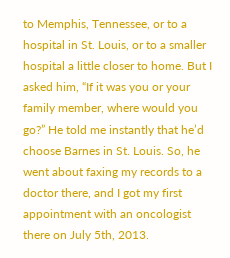to Memphis, Tennessee, or to a hospital in St. Louis, or to a smaller hospital a little closer to home. But I asked him, “If it was you or your family member, where would you go?” He told me instantly that he’d choose Barnes in St. Louis. So, he went about faxing my records to a doctor there, and I got my first appointment with an oncologist there on July 5th, 2013.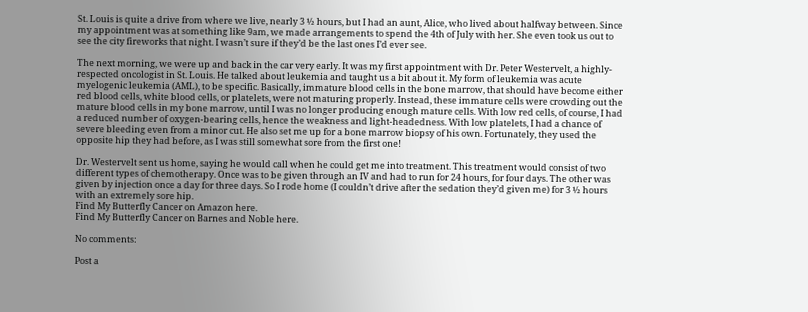St. Louis is quite a drive from where we live, nearly 3 ½ hours, but I had an aunt, Alice, who lived about halfway between. Since my appointment was at something like 9am, we made arrangements to spend the 4th of July with her. She even took us out to see the city fireworks that night. I wasn’t sure if they’d be the last ones I’d ever see.

The next morning, we were up and back in the car very early. It was my first appointment with Dr. Peter Westervelt, a highly-respected oncologist in St. Louis. He talked about leukemia and taught us a bit about it. My form of leukemia was acute myelogenic leukemia (AML), to be specific. Basically, immature blood cells in the bone marrow, that should have become either red blood cells, white blood cells, or platelets, were not maturing properly. Instead, these immature cells were crowding out the mature blood cells in my bone marrow, until I was no longer producing enough mature cells. With low red cells, of course, I had a reduced number of oxygen-bearing cells, hence the weakness and light-headedness. With low platelets, I had a chance of severe bleeding even from a minor cut. He also set me up for a bone marrow biopsy of his own. Fortunately, they used the opposite hip they had before, as I was still somewhat sore from the first one!

Dr. Westervelt sent us home, saying he would call when he could get me into treatment. This treatment would consist of two different types of chemotherapy. Once was to be given through an IV and had to run for 24 hours, for four days. The other was given by injection once a day for three days. So I rode home (I couldn’t drive after the sedation they’d given me) for 3 ½ hours with an extremely sore hip.
Find My Butterfly Cancer on Amazon here.
Find My Butterfly Cancer on Barnes and Noble here.

No comments:

Post a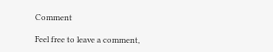Comment

Feel free to leave a comment,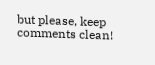but please, keep comments clean!